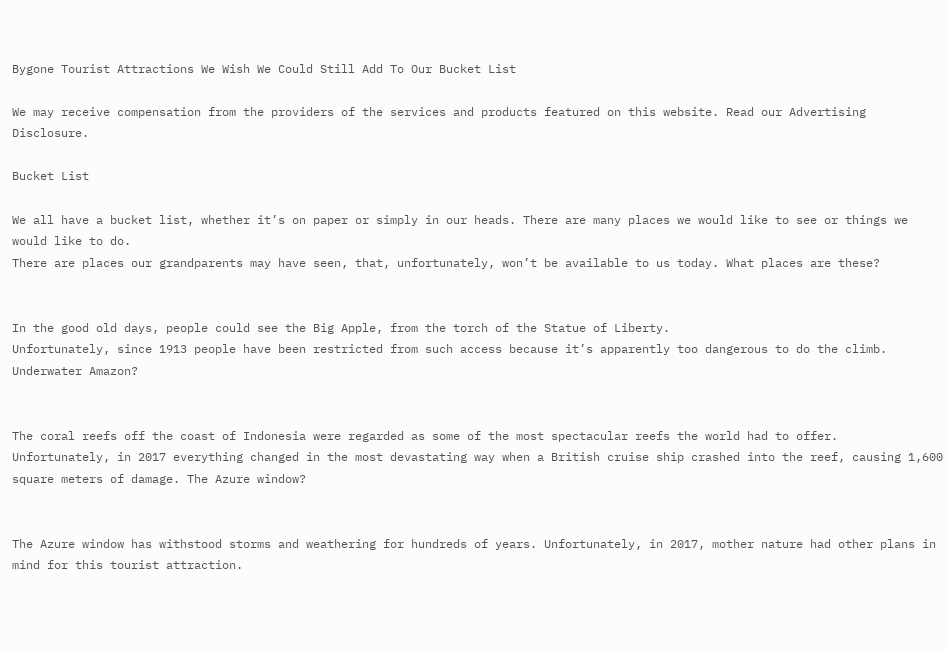Bygone Tourist Attractions We Wish We Could Still Add To Our Bucket List

We may receive compensation from the providers of the services and products featured on this website. Read our Advertising Disclosure.

Bucket List

We all have a bucket list, whether it’s on paper or simply in our heads. There are many places we would like to see or things we would like to do.
There are places our grandparents may have seen, that, unfortunately, won’t be available to us today. What places are these?


In the good old days, people could see the Big Apple, from the torch of the Statue of Liberty.
Unfortunately, since 1913 people have been restricted from such access because it’s apparently too dangerous to do the climb. Underwater Amazon?


The coral reefs off the coast of Indonesia were regarded as some of the most spectacular reefs the world had to offer.
Unfortunately, in 2017 everything changed in the most devastating way when a British cruise ship crashed into the reef, causing 1,600 square meters of damage. The Azure window?


The Azure window has withstood storms and weathering for hundreds of years. Unfortunately, in 2017, mother nature had other plans in mind for this tourist attraction.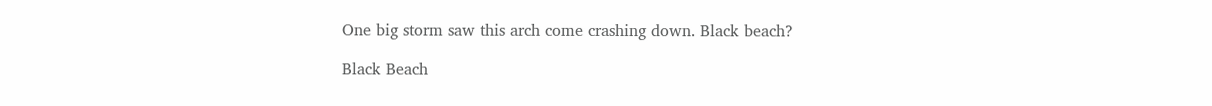One big storm saw this arch come crashing down. Black beach?

Black Beach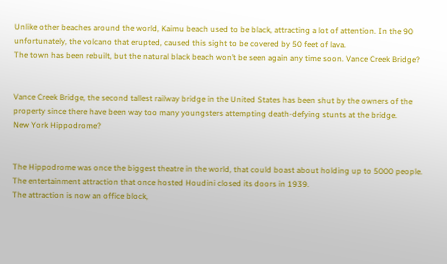Unlike other beaches around the world, Kaimu beach used to be black, attracting a lot of attention. In the 90 unfortunately, the volcano that erupted, caused this sight to be covered by 50 feet of lava.
The town has been rebuilt, but the natural black beach won’t be seen again any time soon. Vance Creek Bridge?


Vance Creek Bridge, the second tallest railway bridge in the United States has been shut by the owners of the property since there have been way too many youngsters attempting death-defying stunts at the bridge.
New York Hippodrome?


The Hippodrome was once the biggest theatre in the world, that could boast about holding up to 5000 people. The entertainment attraction that once hosted Houdini closed its doors in 1939.
The attraction is now an office block,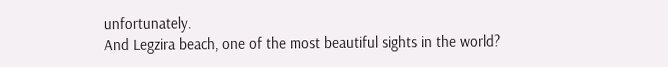unfortunately.
And Legzira beach, one of the most beautiful sights in the world?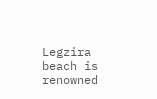Legzira beach is renowned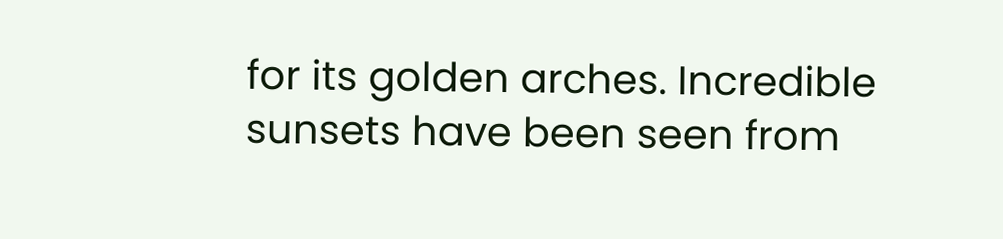for its golden arches. Incredible sunsets have been seen from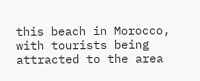this beach in Morocco, with tourists being attracted to the area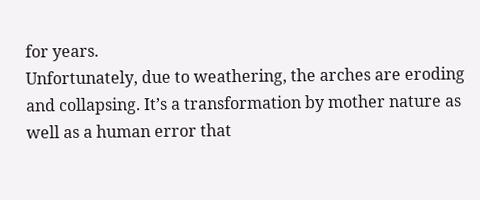for years.
Unfortunately, due to weathering, the arches are eroding and collapsing. It’s a transformation by mother nature as well as a human error that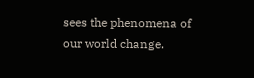sees the phenomena of our world change.